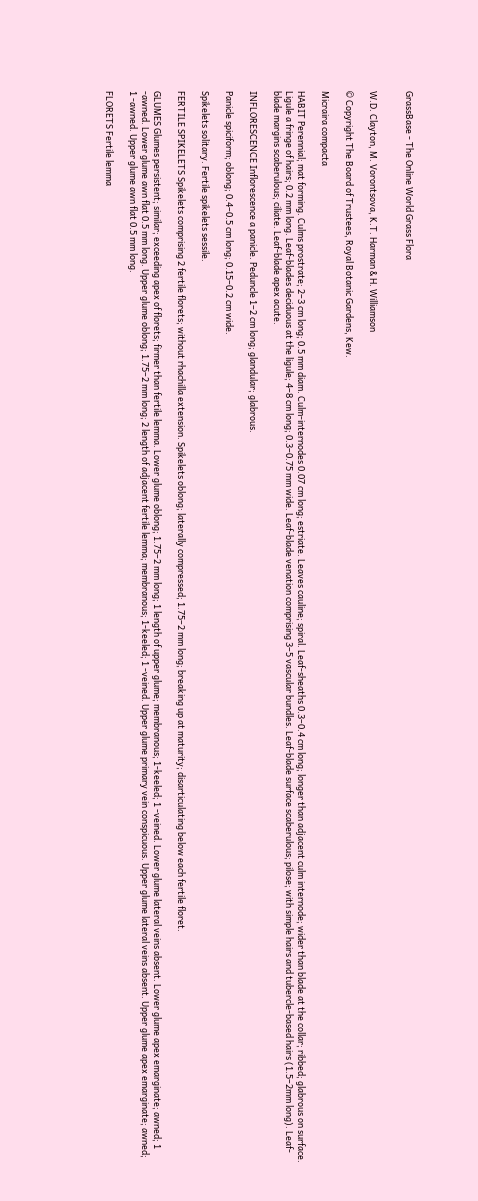GrassBase - The Online World Grass Flora


W.D. Clayton, M. Vorontsova, K.T. Harman & H. Williamson

© Copyright The Board of Trustees, Royal Botanic Gardens, Kew.

Micraira compacta

HABIT Perennial; mat forming. Culms prostrate; 2–3 cm long; 0.5 mm diam. Culm-internodes 0.07 cm long; estriate. Leaves cauline; spiral. Leaf-sheaths 0.3–0.4 cm long; longer than adjacent culm internode; wider than blade at the collar; ribbed; glabrous on surface. Ligule a fringe of hairs; 0.2 mm long. Leaf-blades deciduous at the ligule; 4–8 cm long; 0.3–0.75 mm wide. Leaf-blade venation comprising 3–5 vascular bundles. Leaf-blade surface scaberulous; pilose; with simple hairs and tubercle-based hairs (1.5–2mm long). Leaf-blade margins scaberulous; ciliate. Leaf-blade apex acute.

INFLORESCENCE Inflorescence a panicle. Peduncle 1–2 cm long; glandular; glabrous.

Panicle spiciform; oblong; 0.4–0.5 cm long; 0.15–0.2 cm wide.

Spikelets solitary. Fertile spikelets sessile.

FERTILE SPIKELETS Spikelets comprising 2 fertile florets; without rhachilla extension. Spikelets oblong; laterally compressed; 1.75–2 mm long; breaking up at maturity; disarticulating below each fertile floret.

GLUMES Glumes persistent; similar; exceeding apex of florets; firmer than fertile lemma. Lower glume oblong; 1.75–2 mm long; 1 length of upper glume; membranous; 1-keeled; 1 -veined. Lower glume lateral veins absent. Lower glume apex emarginate; awned; 1 -awned. Lower glume awn flat 0.5 mm long. Upper glume oblong; 1.75–2 mm long; 2 length of adjacent fertile lemma; membranous; 1-keeled; 1 -veined. Upper glume primary vein conspicuous. Upper glume lateral veins absent. Upper glume apex emarginate; awned; 1 -awned. Upper glume awn flat 0.5 mm long.

FLORETS Fertile lemma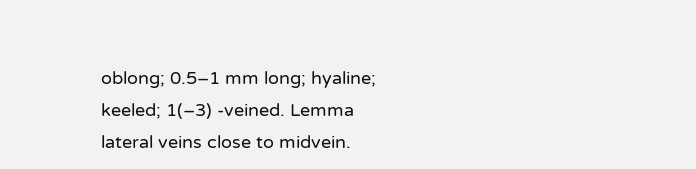oblong; 0.5–1 mm long; hyaline; keeled; 1(–3) -veined. Lemma lateral veins close to midvein.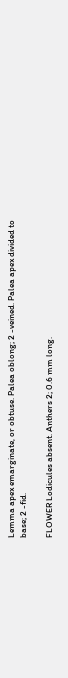Lemma apex emarginate, or obtuse. Palea oblong; 2 -veined. Palea apex divided to base; 2 -fid.

FLOWER Lodicules absent. Anthers 2; 0.6 mm long.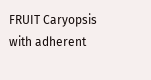FRUIT Caryopsis with adherent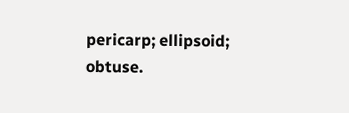pericarp; ellipsoid; obtuse.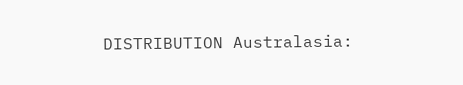DISTRIBUTION Australasia: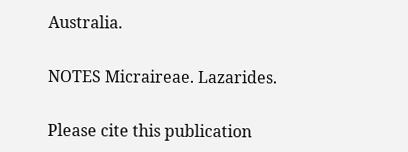Australia.

NOTES Micraireae. Lazarides.

Please cite this publication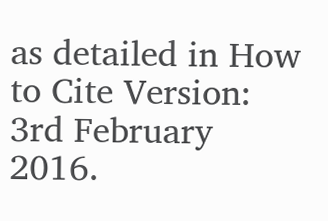as detailed in How to Cite Version: 3rd February 2016.